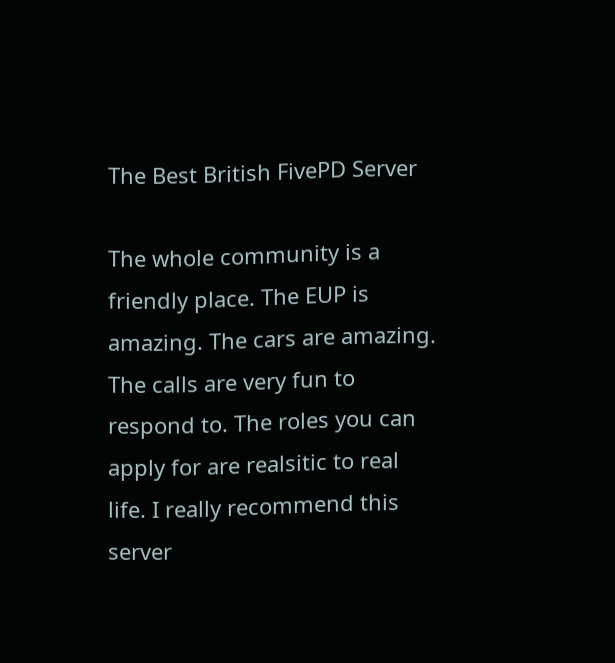The Best British FivePD Server

The whole community is a friendly place. The EUP is amazing. The cars are amazing. The calls are very fun to respond to. The roles you can apply for are realsitic to real life. I really recommend this server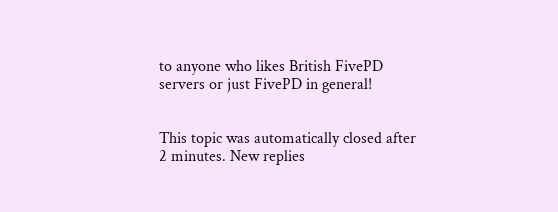to anyone who likes British FivePD servers or just FivePD in general!


This topic was automatically closed after 2 minutes. New replies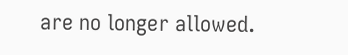are no longer allowed.